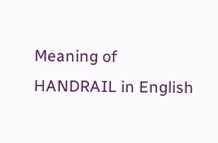Meaning of HANDRAIL in English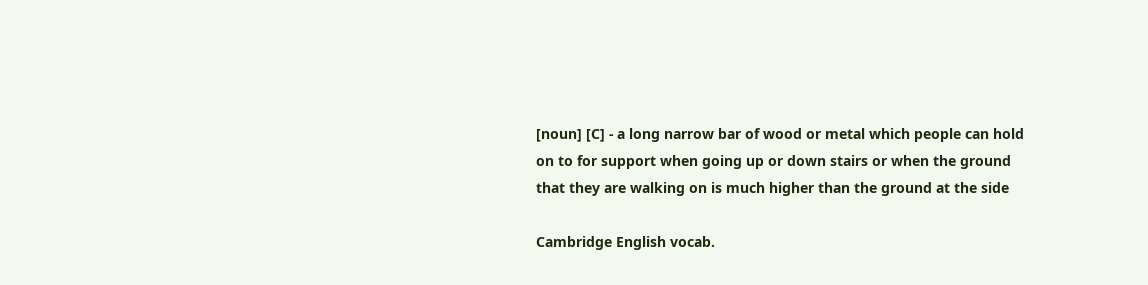[noun] [C] - a long narrow bar of wood or metal which people can hold on to for support when going up or down stairs or when the ground that they are walking on is much higher than the ground at the side

Cambridge English vocab.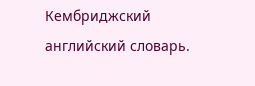Кембриджский английский словарь.